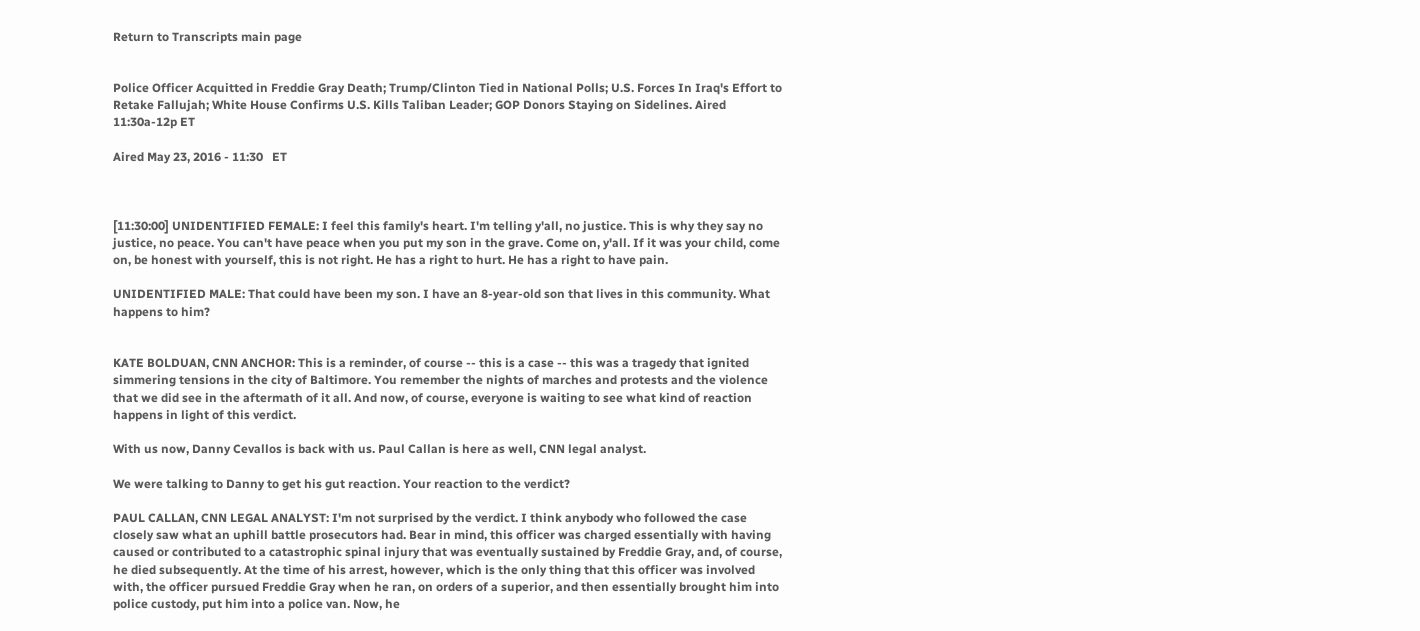Return to Transcripts main page


Police Officer Acquitted in Freddie Gray Death; Trump/Clinton Tied in National Polls; U.S. Forces In Iraq's Effort to Retake Fallujah; White House Confirms U.S. Kills Taliban Leader; GOP Donors Staying on Sidelines. Aired 11:30a-12p ET

Aired May 23, 2016 - 11:30   ET



[11:30:00] UNIDENTIFIED FEMALE: I feel this family's heart. I'm telling y'all, no justice. This is why they say no justice, no peace. You can't have peace when you put my son in the grave. Come on, y'all. If it was your child, come on, be honest with yourself, this is not right. He has a right to hurt. He has a right to have pain.

UNIDENTIFIED MALE: That could have been my son. I have an 8-year-old son that lives in this community. What happens to him?


KATE BOLDUAN, CNN ANCHOR: This is a reminder, of course -- this is a case -- this was a tragedy that ignited simmering tensions in the city of Baltimore. You remember the nights of marches and protests and the violence that we did see in the aftermath of it all. And now, of course, everyone is waiting to see what kind of reaction happens in light of this verdict.

With us now, Danny Cevallos is back with us. Paul Callan is here as well, CNN legal analyst.

We were talking to Danny to get his gut reaction. Your reaction to the verdict?

PAUL CALLAN, CNN LEGAL ANALYST: I'm not surprised by the verdict. I think anybody who followed the case closely saw what an uphill battle prosecutors had. Bear in mind, this officer was charged essentially with having caused or contributed to a catastrophic spinal injury that was eventually sustained by Freddie Gray, and, of course, he died subsequently. At the time of his arrest, however, which is the only thing that this officer was involved with, the officer pursued Freddie Gray when he ran, on orders of a superior, and then essentially brought him into police custody, put him into a police van. Now, he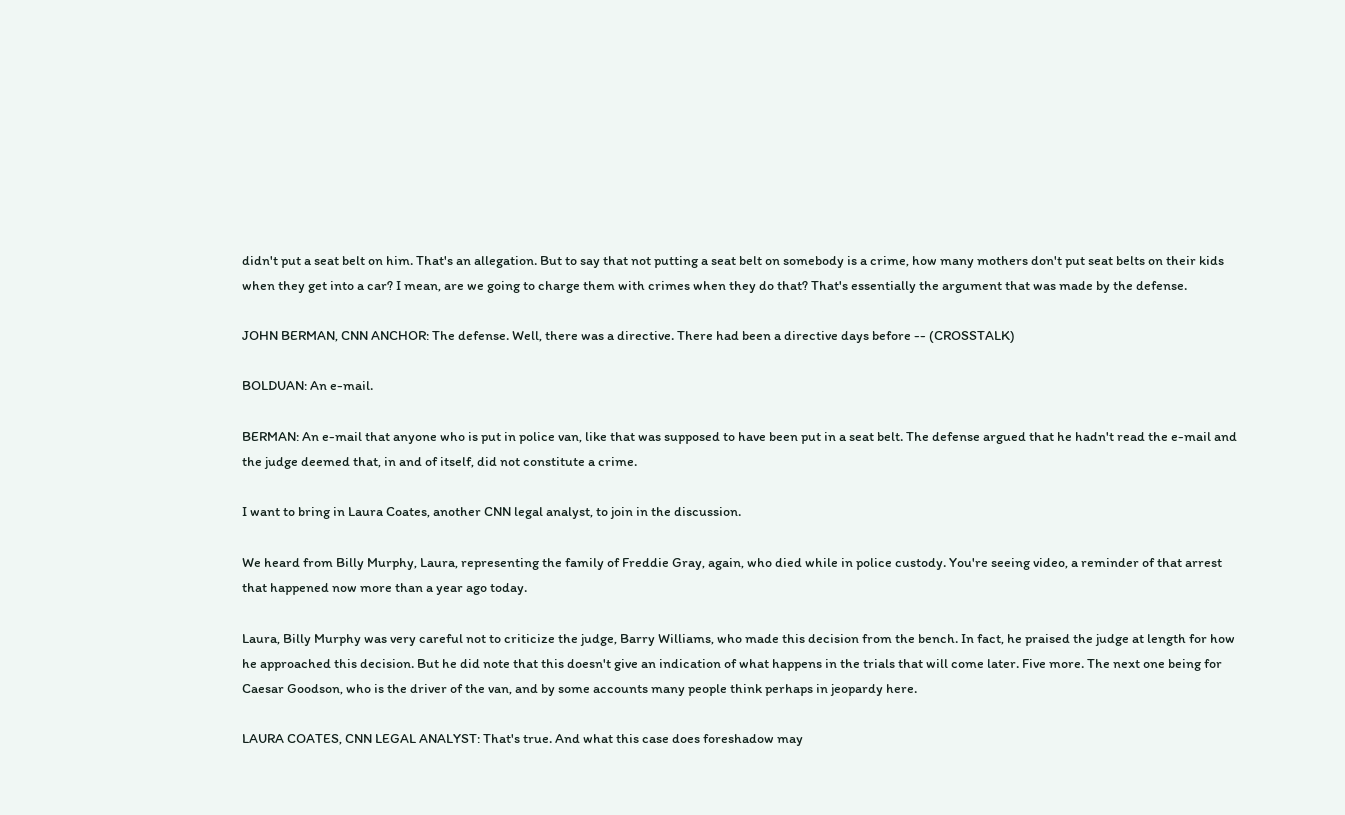didn't put a seat belt on him. That's an allegation. But to say that not putting a seat belt on somebody is a crime, how many mothers don't put seat belts on their kids when they get into a car? I mean, are we going to charge them with crimes when they do that? That's essentially the argument that was made by the defense.

JOHN BERMAN, CNN ANCHOR: The defense. Well, there was a directive. There had been a directive days before -- (CROSSTALK)

BOLDUAN: An e-mail.

BERMAN: An e-mail that anyone who is put in police van, like that was supposed to have been put in a seat belt. The defense argued that he hadn't read the e-mail and the judge deemed that, in and of itself, did not constitute a crime.

I want to bring in Laura Coates, another CNN legal analyst, to join in the discussion.

We heard from Billy Murphy, Laura, representing the family of Freddie Gray, again, who died while in police custody. You're seeing video, a reminder of that arrest that happened now more than a year ago today.

Laura, Billy Murphy was very careful not to criticize the judge, Barry Williams, who made this decision from the bench. In fact, he praised the judge at length for how he approached this decision. But he did note that this doesn't give an indication of what happens in the trials that will come later. Five more. The next one being for Caesar Goodson, who is the driver of the van, and by some accounts many people think perhaps in jeopardy here.

LAURA COATES, CNN LEGAL ANALYST: That's true. And what this case does foreshadow may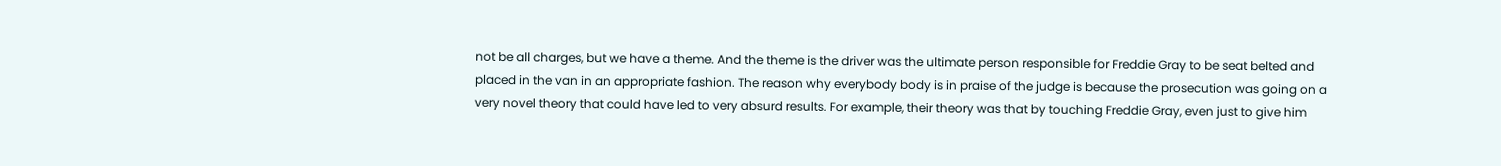not be all charges, but we have a theme. And the theme is the driver was the ultimate person responsible for Freddie Gray to be seat belted and placed in the van in an appropriate fashion. The reason why everybody body is in praise of the judge is because the prosecution was going on a very novel theory that could have led to very absurd results. For example, their theory was that by touching Freddie Gray, even just to give him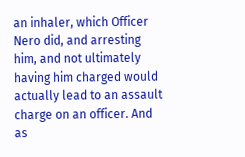an inhaler, which Officer Nero did, and arresting him, and not ultimately having him charged would actually lead to an assault charge on an officer. And as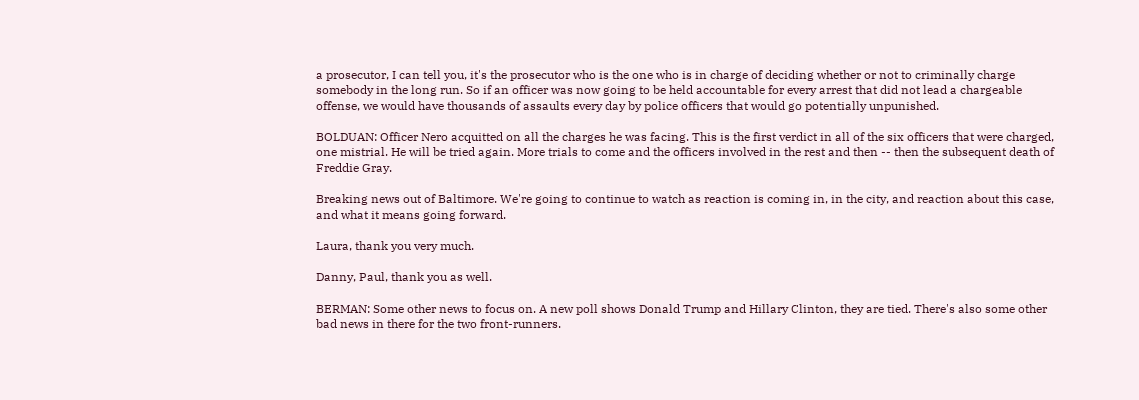a prosecutor, I can tell you, it's the prosecutor who is the one who is in charge of deciding whether or not to criminally charge somebody in the long run. So if an officer was now going to be held accountable for every arrest that did not lead a chargeable offense, we would have thousands of assaults every day by police officers that would go potentially unpunished.

BOLDUAN: Officer Nero acquitted on all the charges he was facing. This is the first verdict in all of the six officers that were charged, one mistrial. He will be tried again. More trials to come and the officers involved in the rest and then -- then the subsequent death of Freddie Gray.

Breaking news out of Baltimore. We're going to continue to watch as reaction is coming in, in the city, and reaction about this case, and what it means going forward.

Laura, thank you very much.

Danny, Paul, thank you as well.

BERMAN: Some other news to focus on. A new poll shows Donald Trump and Hillary Clinton, they are tied. There's also some other bad news in there for the two front-runners.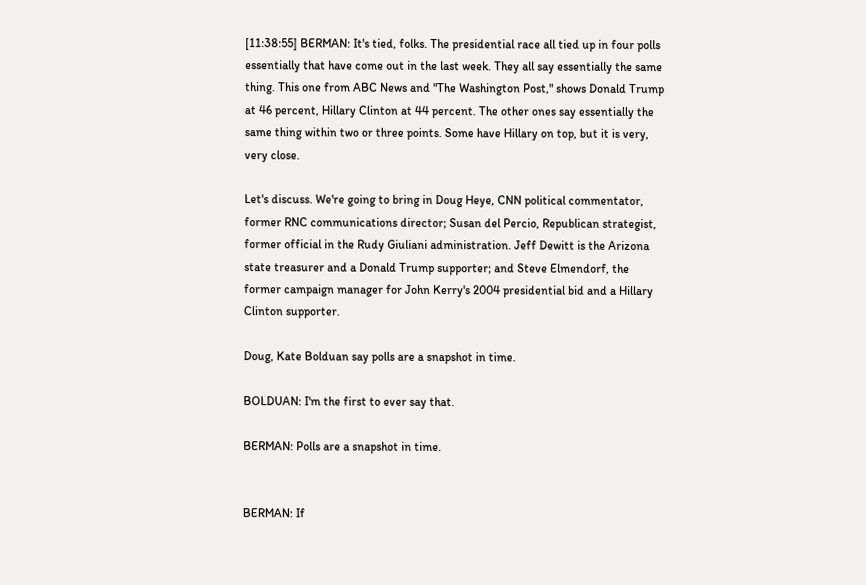[11:38:55] BERMAN: It's tied, folks. The presidential race all tied up in four polls essentially that have come out in the last week. They all say essentially the same thing. This one from ABC News and "The Washington Post," shows Donald Trump at 46 percent, Hillary Clinton at 44 percent. The other ones say essentially the same thing within two or three points. Some have Hillary on top, but it is very, very close.

Let's discuss. We're going to bring in Doug Heye, CNN political commentator, former RNC communications director; Susan del Percio, Republican strategist, former official in the Rudy Giuliani administration. Jeff Dewitt is the Arizona state treasurer and a Donald Trump supporter; and Steve Elmendorf, the former campaign manager for John Kerry's 2004 presidential bid and a Hillary Clinton supporter.

Doug, Kate Bolduan say polls are a snapshot in time.

BOLDUAN: I'm the first to ever say that.

BERMAN: Polls are a snapshot in time.


BERMAN: If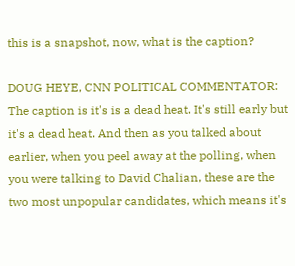this is a snapshot, now, what is the caption?

DOUG HEYE, CNN POLITICAL COMMENTATOR: The caption is it's is a dead heat. It's still early but it's a dead heat. And then as you talked about earlier, when you peel away at the polling, when you were talking to David Chalian, these are the two most unpopular candidates, which means it's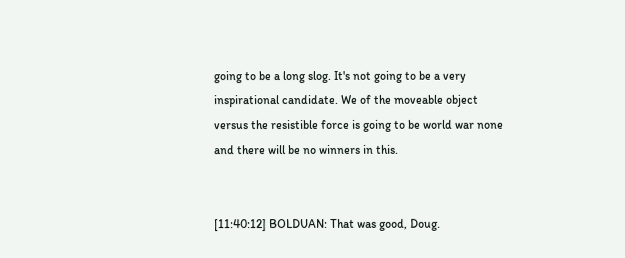going to be a long slog. It's not going to be a very inspirational candidate. We of the moveable object versus the resistible force is going to be world war none and there will be no winners in this.


[11:40:12] BOLDUAN: That was good, Doug.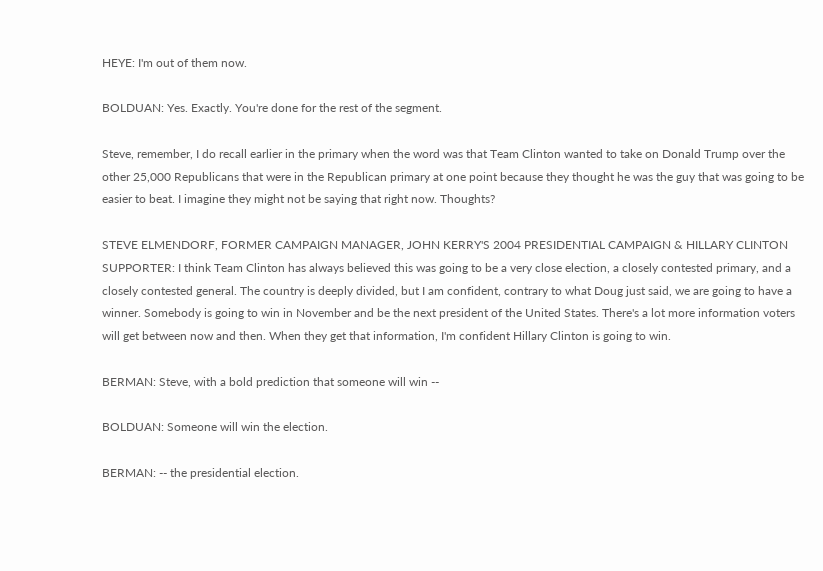HEYE: I'm out of them now.

BOLDUAN: Yes. Exactly. You're done for the rest of the segment.

Steve, remember, I do recall earlier in the primary when the word was that Team Clinton wanted to take on Donald Trump over the other 25,000 Republicans that were in the Republican primary at one point because they thought he was the guy that was going to be easier to beat. I imagine they might not be saying that right now. Thoughts?

STEVE ELMENDORF, FORMER CAMPAIGN MANAGER, JOHN KERRY'S 2004 PRESIDENTIAL CAMPAIGN & HILLARY CLINTON SUPPORTER: I think Team Clinton has always believed this was going to be a very close election, a closely contested primary, and a closely contested general. The country is deeply divided, but I am confident, contrary to what Doug just said, we are going to have a winner. Somebody is going to win in November and be the next president of the United States. There's a lot more information voters will get between now and then. When they get that information, I'm confident Hillary Clinton is going to win.

BERMAN: Steve, with a bold prediction that someone will win --

BOLDUAN: Someone will win the election.

BERMAN: -- the presidential election.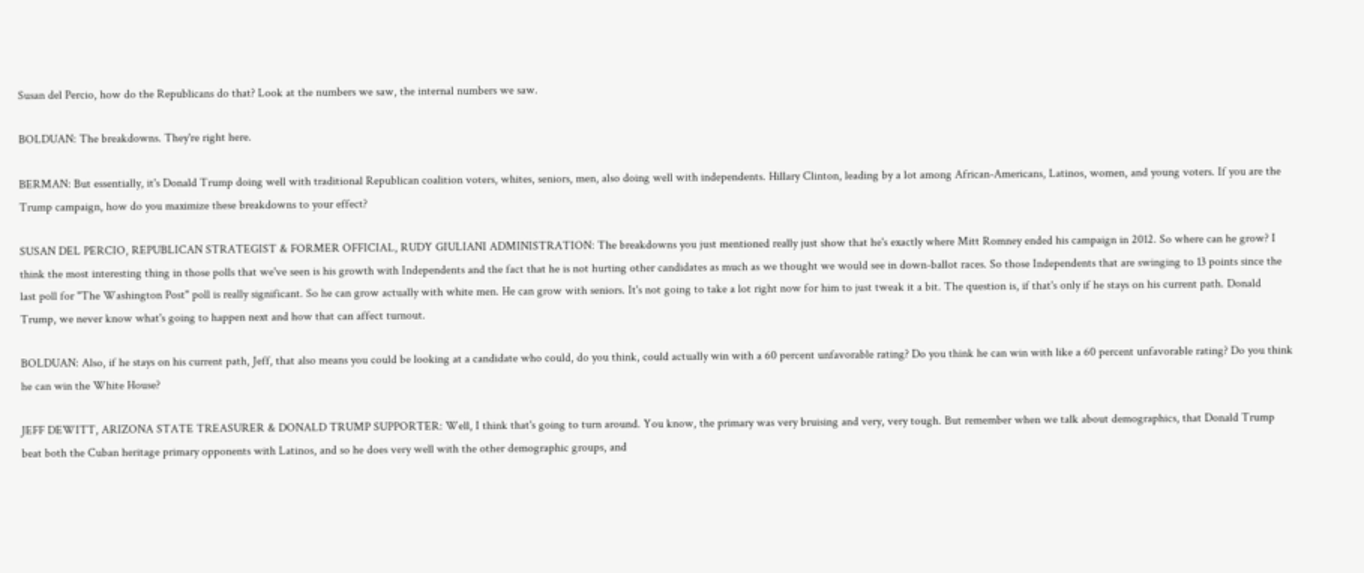Susan del Percio, how do the Republicans do that? Look at the numbers we saw, the internal numbers we saw.

BOLDUAN: The breakdowns. They're right here.

BERMAN: But essentially, it's Donald Trump doing well with traditional Republican coalition voters, whites, seniors, men, also doing well with independents. Hillary Clinton, leading by a lot among African-Americans, Latinos, women, and young voters. If you are the Trump campaign, how do you maximize these breakdowns to your effect?

SUSAN DEL PERCIO, REPUBLICAN STRATEGIST & FORMER OFFICIAL, RUDY GIULIANI ADMINISTRATION: The breakdowns you just mentioned really just show that he's exactly where Mitt Romney ended his campaign in 2012. So where can he grow? I think the most interesting thing in those polls that we've seen is his growth with Independents and the fact that he is not hurting other candidates as much as we thought we would see in down-ballot races. So those Independents that are swinging to 13 points since the last poll for "The Washington Post" poll is really significant. So he can grow actually with white men. He can grow with seniors. It's not going to take a lot right now for him to just tweak it a bit. The question is, if that's only if he stays on his current path. Donald Trump, we never know what's going to happen next and how that can affect turnout.

BOLDUAN: Also, if he stays on his current path, Jeff, that also means you could be looking at a candidate who could, do you think, could actually win with a 60 percent unfavorable rating? Do you think he can win with like a 60 percent unfavorable rating? Do you think he can win the White House?

JEFF DEWITT, ARIZONA STATE TREASURER & DONALD TRUMP SUPPORTER: Well, I think that's going to turn around. You know, the primary was very bruising and very, very tough. But remember when we talk about demographics, that Donald Trump beat both the Cuban heritage primary opponents with Latinos, and so he does very well with the other demographic groups, and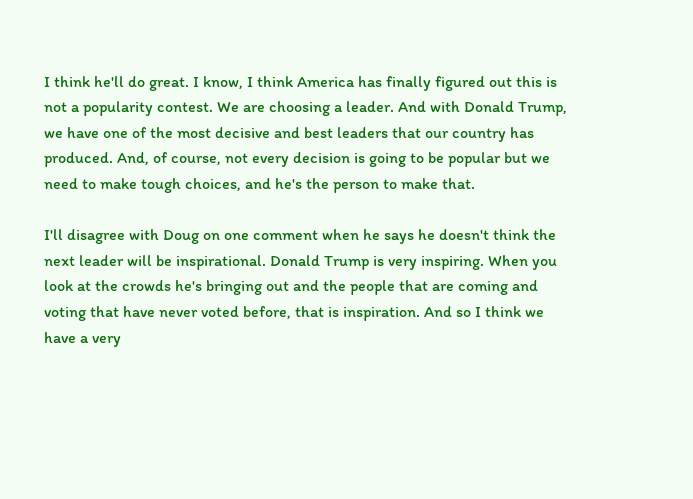I think he'll do great. I know, I think America has finally figured out this is not a popularity contest. We are choosing a leader. And with Donald Trump, we have one of the most decisive and best leaders that our country has produced. And, of course, not every decision is going to be popular but we need to make tough choices, and he's the person to make that.

I'll disagree with Doug on one comment when he says he doesn't think the next leader will be inspirational. Donald Trump is very inspiring. When you look at the crowds he's bringing out and the people that are coming and voting that have never voted before, that is inspiration. And so I think we have a very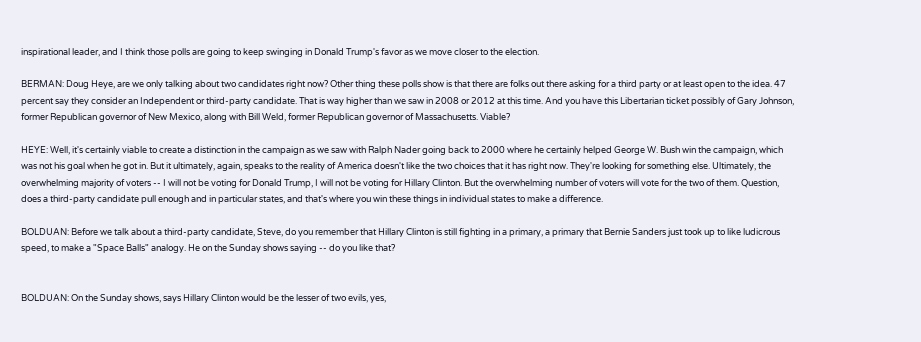inspirational leader, and I think those polls are going to keep swinging in Donald Trump's favor as we move closer to the election.

BERMAN: Doug Heye, are we only talking about two candidates right now? Other thing these polls show is that there are folks out there asking for a third party or at least open to the idea. 47 percent say they consider an Independent or third-party candidate. That is way higher than we saw in 2008 or 2012 at this time. And you have this Libertarian ticket possibly of Gary Johnson, former Republican governor of New Mexico, along with Bill Weld, former Republican governor of Massachusetts. Viable?

HEYE: Well, it's certainly viable to create a distinction in the campaign as we saw with Ralph Nader going back to 2000 where he certainly helped George W. Bush win the campaign, which was not his goal when he got in. But it ultimately, again, speaks to the reality of America doesn't like the two choices that it has right now. They're looking for something else. Ultimately, the overwhelming majority of voters -- I will not be voting for Donald Trump, I will not be voting for Hillary Clinton. But the overwhelming number of voters will vote for the two of them. Question, does a third-party candidate pull enough and in particular states, and that's where you win these things in individual states to make a difference.

BOLDUAN: Before we talk about a third-party candidate, Steve, do you remember that Hillary Clinton is still fighting in a primary, a primary that Bernie Sanders just took up to like ludicrous speed, to make a "Space Balls" analogy. He on the Sunday shows saying -- do you like that?


BOLDUAN: On the Sunday shows, says Hillary Clinton would be the lesser of two evils, yes,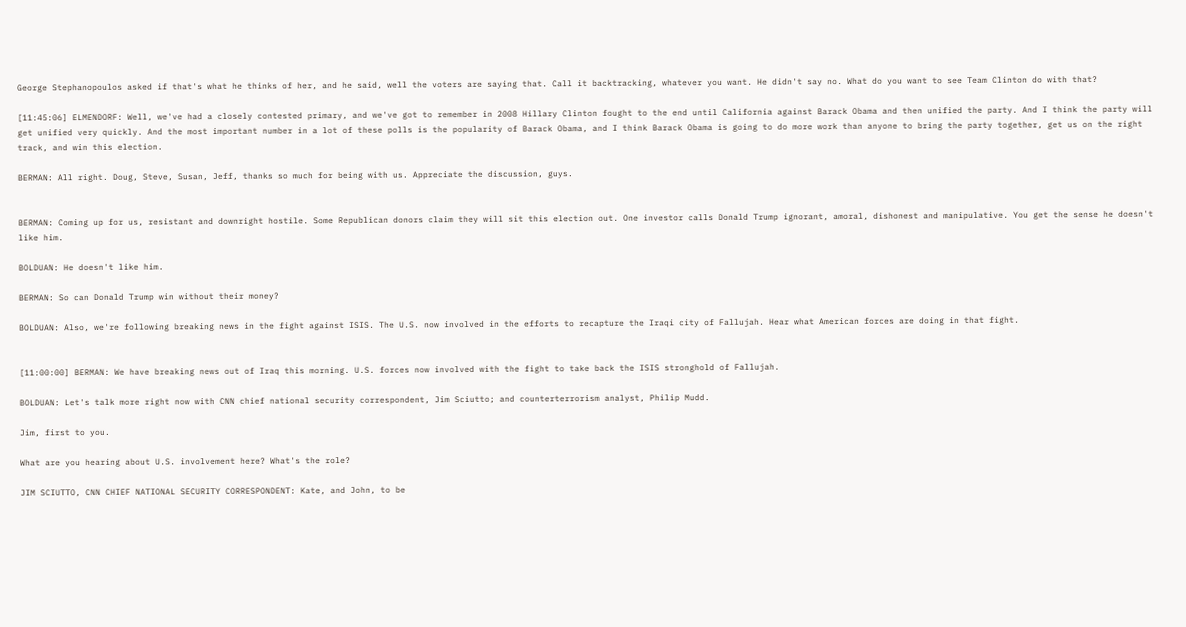George Stephanopoulos asked if that's what he thinks of her, and he said, well the voters are saying that. Call it backtracking, whatever you want. He didn't say no. What do you want to see Team Clinton do with that?

[11:45:06] ELMENDORF: Well, we've had a closely contested primary, and we've got to remember in 2008 Hillary Clinton fought to the end until California against Barack Obama and then unified the party. And I think the party will get unified very quickly. And the most important number in a lot of these polls is the popularity of Barack Obama, and I think Barack Obama is going to do more work than anyone to bring the party together, get us on the right track, and win this election.

BERMAN: All right. Doug, Steve, Susan, Jeff, thanks so much for being with us. Appreciate the discussion, guys.


BERMAN: Coming up for us, resistant and downright hostile. Some Republican donors claim they will sit this election out. One investor calls Donald Trump ignorant, amoral, dishonest and manipulative. You get the sense he doesn't like him.

BOLDUAN: He doesn't like him.

BERMAN: So can Donald Trump win without their money?

BOLDUAN: Also, we're following breaking news in the fight against ISIS. The U.S. now involved in the efforts to recapture the Iraqi city of Fallujah. Hear what American forces are doing in that fight.


[11:00:00] BERMAN: We have breaking news out of Iraq this morning. U.S. forces now involved with the fight to take back the ISIS stronghold of Fallujah.

BOLDUAN: Let's talk more right now with CNN chief national security correspondent, Jim Sciutto; and counterterrorism analyst, Philip Mudd.

Jim, first to you.

What are you hearing about U.S. involvement here? What's the role?

JIM SCIUTTO, CNN CHIEF NATIONAL SECURITY CORRESPONDENT: Kate, and John, to be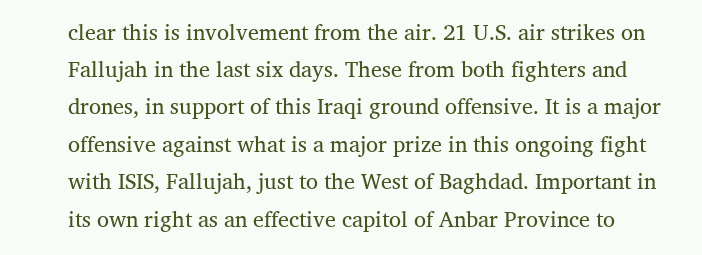clear this is involvement from the air. 21 U.S. air strikes on Fallujah in the last six days. These from both fighters and drones, in support of this Iraqi ground offensive. It is a major offensive against what is a major prize in this ongoing fight with ISIS, Fallujah, just to the West of Baghdad. Important in its own right as an effective capitol of Anbar Province to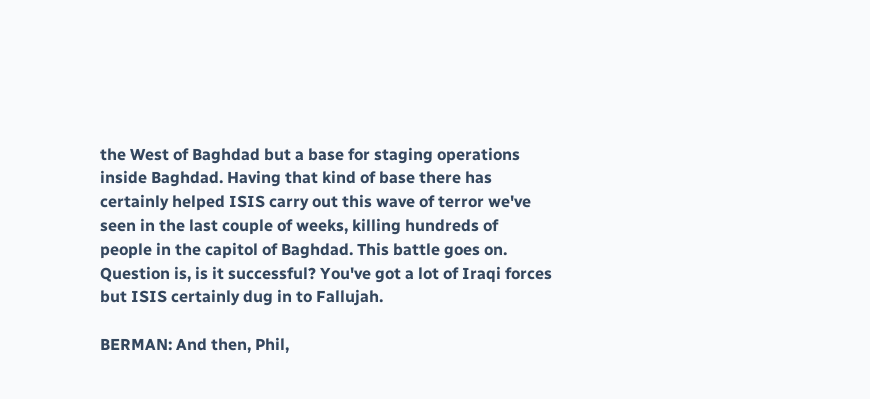the West of Baghdad but a base for staging operations inside Baghdad. Having that kind of base there has certainly helped ISIS carry out this wave of terror we've seen in the last couple of weeks, killing hundreds of people in the capitol of Baghdad. This battle goes on. Question is, is it successful? You've got a lot of Iraqi forces but ISIS certainly dug in to Fallujah.

BERMAN: And then, Phil,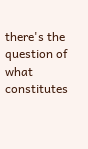there's the question of what constitutes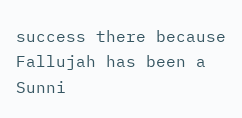success there because Fallujah has been a Sunni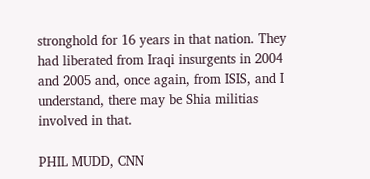stronghold for 16 years in that nation. They had liberated from Iraqi insurgents in 2004 and 2005 and, once again, from ISIS, and I understand, there may be Shia militias involved in that.

PHIL MUDD, CNN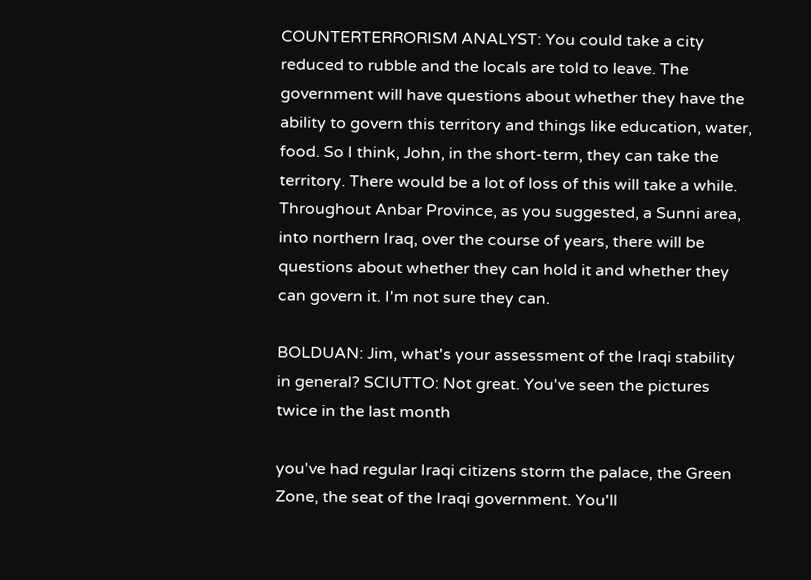COUNTERTERRORISM ANALYST: You could take a city reduced to rubble and the locals are told to leave. The government will have questions about whether they have the ability to govern this territory and things like education, water, food. So I think, John, in the short-term, they can take the territory. There would be a lot of loss of this will take a while. Throughout Anbar Province, as you suggested, a Sunni area, into northern Iraq, over the course of years, there will be questions about whether they can hold it and whether they can govern it. I'm not sure they can.

BOLDUAN: Jim, what's your assessment of the Iraqi stability in general? SCIUTTO: Not great. You've seen the pictures twice in the last month

you've had regular Iraqi citizens storm the palace, the Green Zone, the seat of the Iraqi government. You'll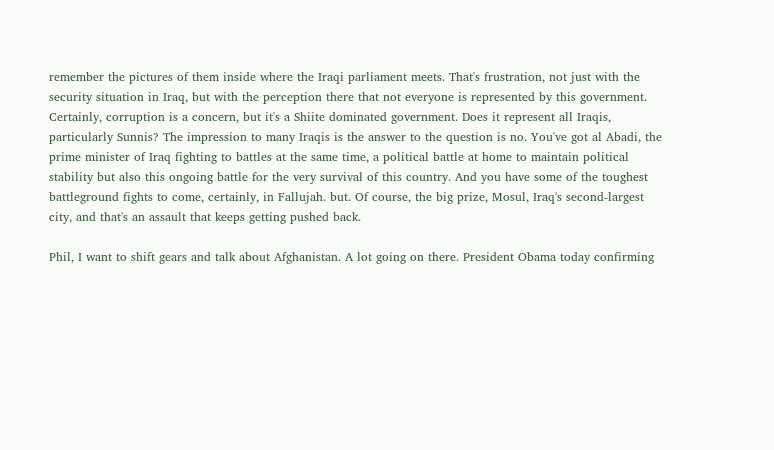remember the pictures of them inside where the Iraqi parliament meets. That's frustration, not just with the security situation in Iraq, but with the perception there that not everyone is represented by this government. Certainly, corruption is a concern, but it's a Shiite dominated government. Does it represent all Iraqis, particularly Sunnis? The impression to many Iraqis is the answer to the question is no. You've got al Abadi, the prime minister of Iraq fighting to battles at the same time, a political battle at home to maintain political stability but also this ongoing battle for the very survival of this country. And you have some of the toughest battleground fights to come, certainly, in Fallujah. but. Of course, the big prize, Mosul, Iraq's second-largest city, and that's an assault that keeps getting pushed back.

Phil, I want to shift gears and talk about Afghanistan. A lot going on there. President Obama today confirming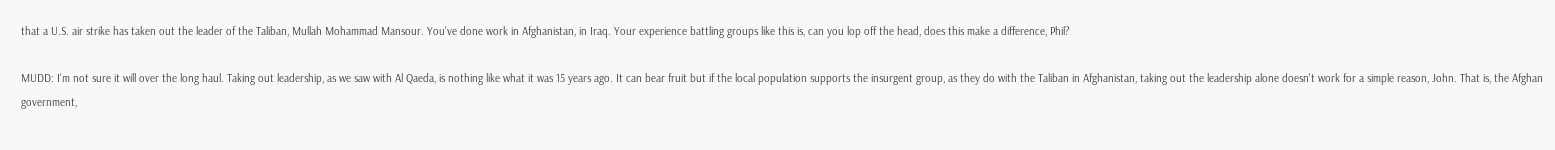that a U.S. air strike has taken out the leader of the Taliban, Mullah Mohammad Mansour. You've done work in Afghanistan, in Iraq. Your experience battling groups like this is, can you lop off the head, does this make a difference, Phil?

MUDD: I'm not sure it will over the long haul. Taking out leadership, as we saw with Al Qaeda, is nothing like what it was 15 years ago. It can bear fruit but if the local population supports the insurgent group, as they do with the Taliban in Afghanistan, taking out the leadership alone doesn't work for a simple reason, John. That is, the Afghan government,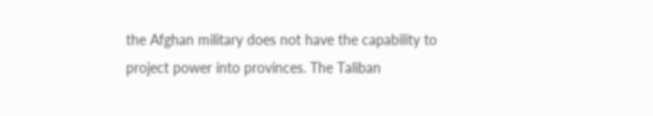the Afghan military does not have the capability to project power into provinces. The Taliban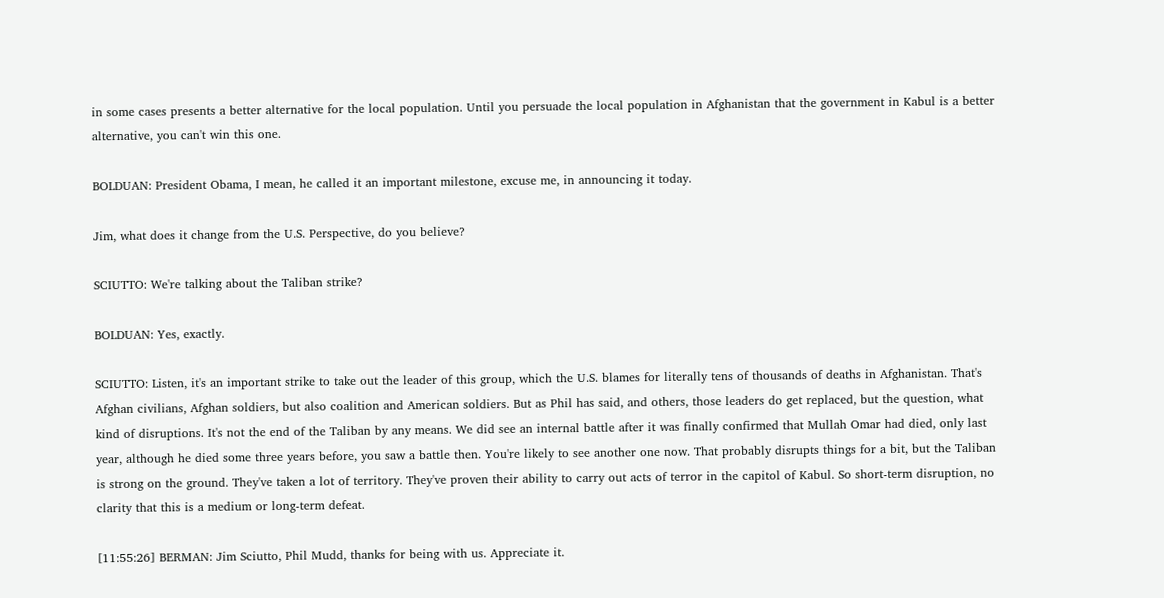in some cases presents a better alternative for the local population. Until you persuade the local population in Afghanistan that the government in Kabul is a better alternative, you can't win this one.

BOLDUAN: President Obama, I mean, he called it an important milestone, excuse me, in announcing it today.

Jim, what does it change from the U.S. Perspective, do you believe?

SCIUTTO: We're talking about the Taliban strike?

BOLDUAN: Yes, exactly.

SCIUTTO: Listen, it's an important strike to take out the leader of this group, which the U.S. blames for literally tens of thousands of deaths in Afghanistan. That's Afghan civilians, Afghan soldiers, but also coalition and American soldiers. But as Phil has said, and others, those leaders do get replaced, but the question, what kind of disruptions. It's not the end of the Taliban by any means. We did see an internal battle after it was finally confirmed that Mullah Omar had died, only last year, although he died some three years before, you saw a battle then. You're likely to see another one now. That probably disrupts things for a bit, but the Taliban is strong on the ground. They've taken a lot of territory. They've proven their ability to carry out acts of terror in the capitol of Kabul. So short-term disruption, no clarity that this is a medium or long-term defeat.

[11:55:26] BERMAN: Jim Sciutto, Phil Mudd, thanks for being with us. Appreciate it.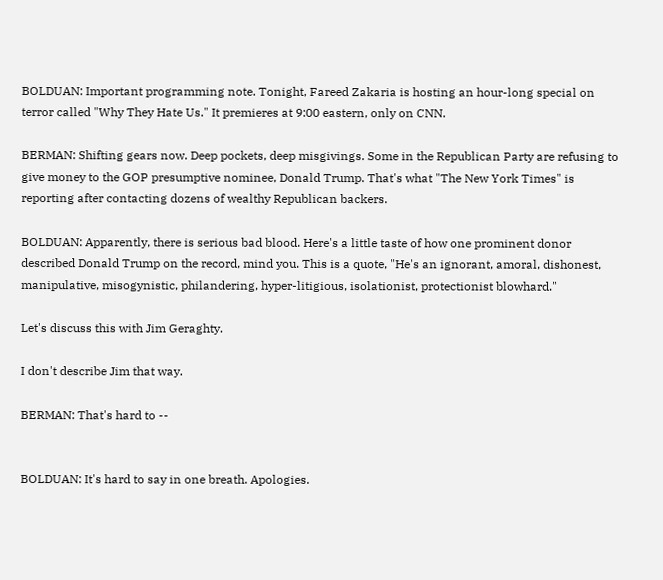BOLDUAN: Important programming note. Tonight, Fareed Zakaria is hosting an hour-long special on terror called "Why They Hate Us." It premieres at 9:00 eastern, only on CNN.

BERMAN: Shifting gears now. Deep pockets, deep misgivings. Some in the Republican Party are refusing to give money to the GOP presumptive nominee, Donald Trump. That's what "The New York Times" is reporting after contacting dozens of wealthy Republican backers.

BOLDUAN: Apparently, there is serious bad blood. Here's a little taste of how one prominent donor described Donald Trump on the record, mind you. This is a quote, "He's an ignorant, amoral, dishonest, manipulative, misogynistic, philandering, hyper-litigious, isolationist, protectionist blowhard."

Let's discuss this with Jim Geraghty.

I don't describe Jim that way.

BERMAN: That's hard to --


BOLDUAN: It's hard to say in one breath. Apologies.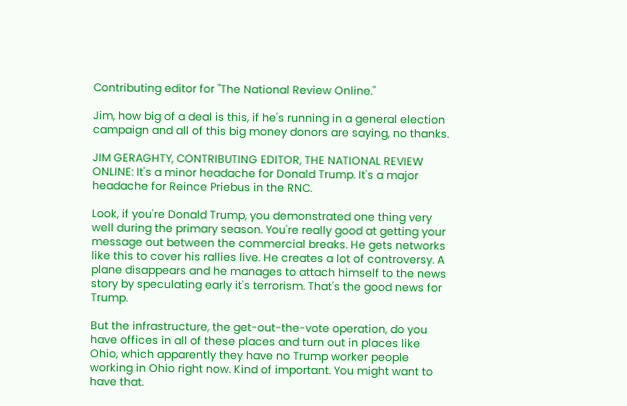Contributing editor for "The National Review Online."

Jim, how big of a deal is this, if he's running in a general election campaign and all of this big money donors are saying, no thanks.

JIM GERAGHTY, CONTRIBUTING EDITOR, THE NATIONAL REVIEW ONLINE: It's a minor headache for Donald Trump. It's a major headache for Reince Priebus in the RNC.

Look, if you're Donald Trump, you demonstrated one thing very well during the primary season. You're really good at getting your message out between the commercial breaks. He gets networks like this to cover his rallies live. He creates a lot of controversy. A plane disappears and he manages to attach himself to the news story by speculating early it's terrorism. That's the good news for Trump.

But the infrastructure, the get-out-the-vote operation, do you have offices in all of these places and turn out in places like Ohio, which apparently they have no Trump worker people working in Ohio right now. Kind of important. You might want to have that.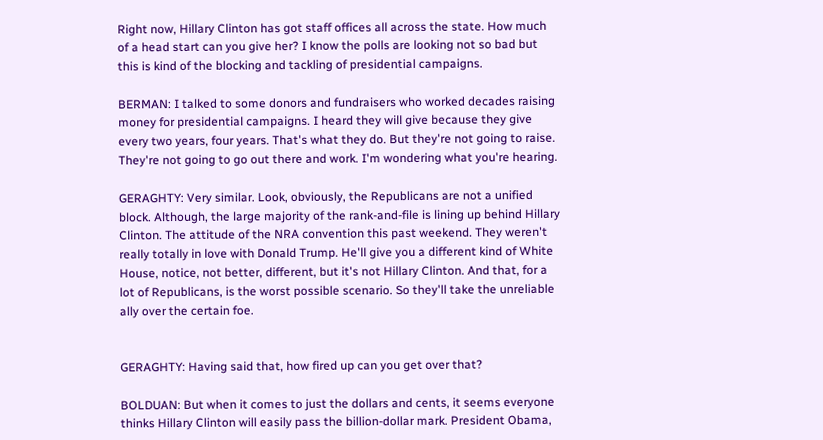Right now, Hillary Clinton has got staff offices all across the state. How much of a head start can you give her? I know the polls are looking not so bad but this is kind of the blocking and tackling of presidential campaigns.

BERMAN: I talked to some donors and fundraisers who worked decades raising money for presidential campaigns. I heard they will give because they give every two years, four years. That's what they do. But they're not going to raise. They're not going to go out there and work. I'm wondering what you're hearing.

GERAGHTY: Very similar. Look, obviously, the Republicans are not a unified block. Although, the large majority of the rank-and-file is lining up behind Hillary Clinton. The attitude of the NRA convention this past weekend. They weren't really totally in love with Donald Trump. He'll give you a different kind of White House, notice, not better, different, but it's not Hillary Clinton. And that, for a lot of Republicans, is the worst possible scenario. So they'll take the unreliable ally over the certain foe.


GERAGHTY: Having said that, how fired up can you get over that?

BOLDUAN: But when it comes to just the dollars and cents, it seems everyone thinks Hillary Clinton will easily pass the billion-dollar mark. President Obama,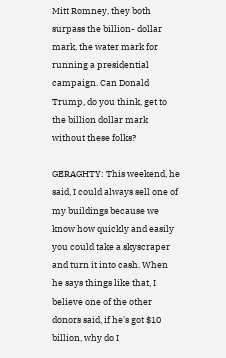Mitt Romney, they both surpass the billion- dollar mark, the water mark for running a presidential campaign. Can Donald Trump, do you think, get to the billion dollar mark without these folks?

GERAGHTY: This weekend, he said, I could always sell one of my buildings because we know how quickly and easily you could take a skyscraper and turn it into cash. When he says things like that, I believe one of the other donors said, if he's got $10 billion, why do I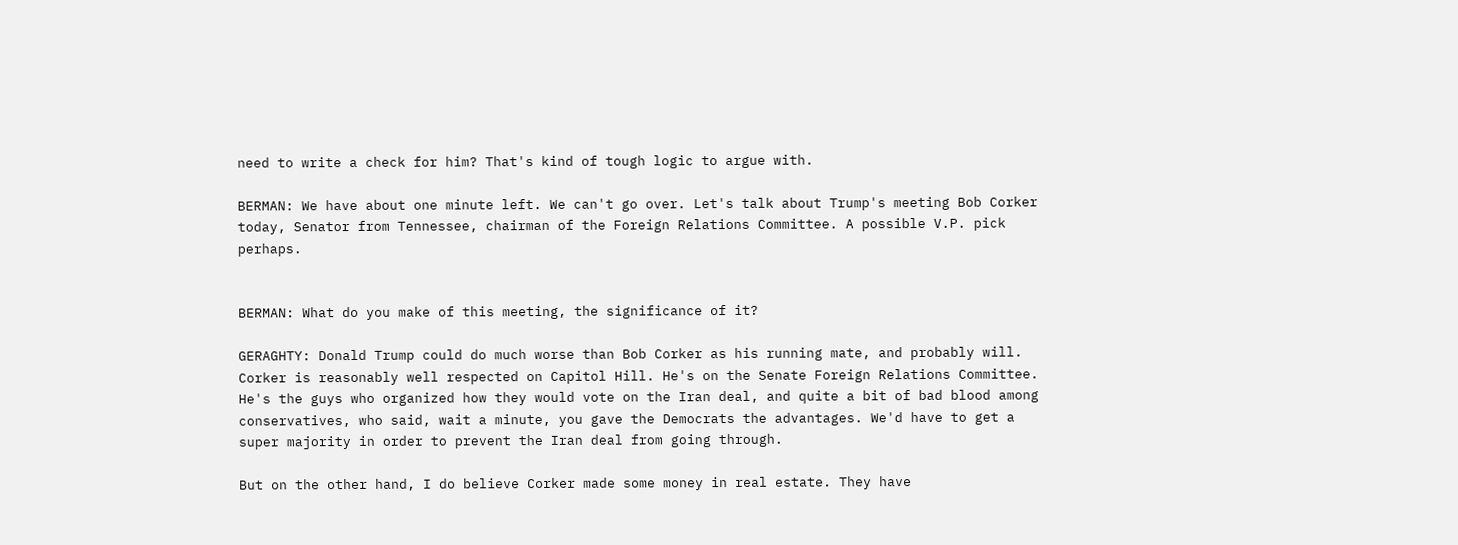need to write a check for him? That's kind of tough logic to argue with.

BERMAN: We have about one minute left. We can't go over. Let's talk about Trump's meeting Bob Corker today, Senator from Tennessee, chairman of the Foreign Relations Committee. A possible V.P. pick perhaps.


BERMAN: What do you make of this meeting, the significance of it?

GERAGHTY: Donald Trump could do much worse than Bob Corker as his running mate, and probably will. Corker is reasonably well respected on Capitol Hill. He's on the Senate Foreign Relations Committee. He's the guys who organized how they would vote on the Iran deal, and quite a bit of bad blood among conservatives, who said, wait a minute, you gave the Democrats the advantages. We'd have to get a super majority in order to prevent the Iran deal from going through.

But on the other hand, I do believe Corker made some money in real estate. They have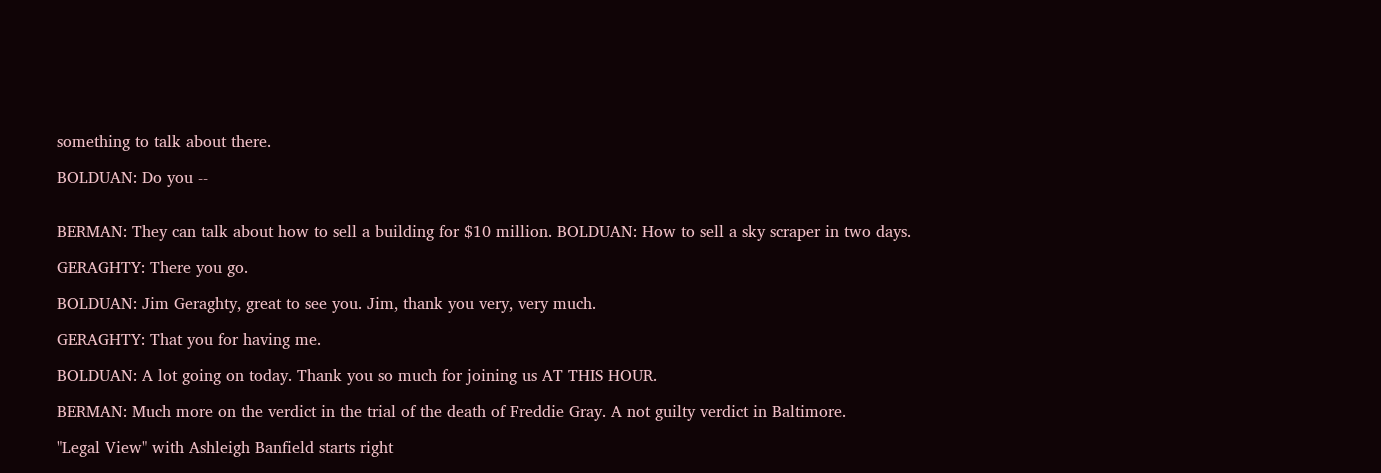something to talk about there.

BOLDUAN: Do you --


BERMAN: They can talk about how to sell a building for $10 million. BOLDUAN: How to sell a sky scraper in two days.

GERAGHTY: There you go.

BOLDUAN: Jim Geraghty, great to see you. Jim, thank you very, very much.

GERAGHTY: That you for having me.

BOLDUAN: A lot going on today. Thank you so much for joining us AT THIS HOUR.

BERMAN: Much more on the verdict in the trial of the death of Freddie Gray. A not guilty verdict in Baltimore.

"Legal View" with Ashleigh Banfield starts right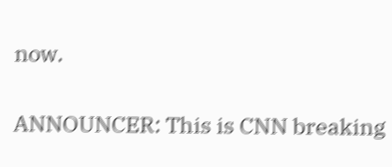now.

ANNOUNCER: This is CNN breaking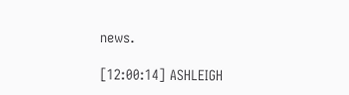news.

[12:00:14] ASHLEIGH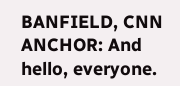BANFIELD, CNN ANCHOR: And hello, everyone.